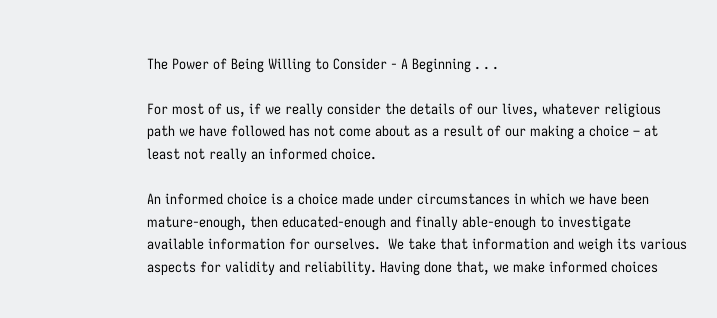The Power of Being Willing to Consider - A Beginning . . .

For most of us, if we really consider the details of our lives, whatever religious path we have followed has not come about as a result of our making a choice – at least not really an informed choice.

An informed choice is a choice made under circumstances in which we have been mature-enough, then educated-enough and finally able-enough to investigate available information for ourselves.  We take that information and weigh its various aspects for validity and reliability. Having done that, we make informed choices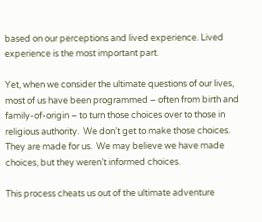based on our perceptions and lived experience. Lived experience is the most important part.

Yet, when we consider the ultimate questions of our lives, most of us have been programmed – often from birth and family-of-origin – to turn those choices over to those in religious authority.  We don’t get to make those choices.  They are made for us.  We may believe we have made choices, but they weren’t informed choices.

This process cheats us out of the ultimate adventure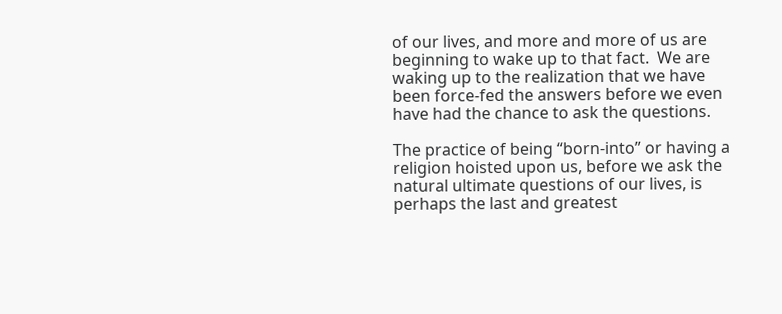of our lives, and more and more of us are beginning to wake up to that fact.  We are waking up to the realization that we have been force-fed the answers before we even have had the chance to ask the questions.

The practice of being “born-into” or having a religion hoisted upon us, before we ask the natural ultimate questions of our lives, is perhaps the last and greatest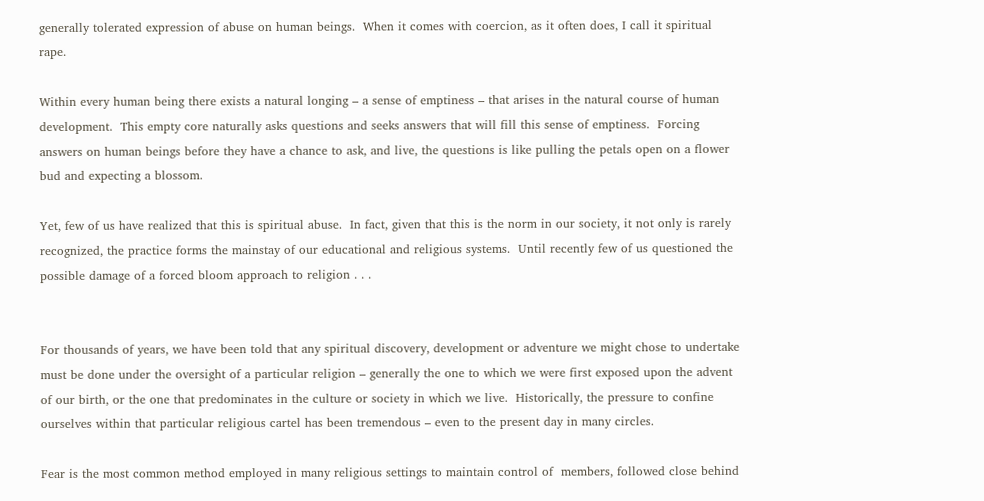generally tolerated expression of abuse on human beings.  When it comes with coercion, as it often does, I call it spiritual rape.

Within every human being there exists a natural longing – a sense of emptiness – that arises in the natural course of human development.  This empty core naturally asks questions and seeks answers that will fill this sense of emptiness.  Forcing answers on human beings before they have a chance to ask, and live, the questions is like pulling the petals open on a flower bud and expecting a blossom.

Yet, few of us have realized that this is spiritual abuse.  In fact, given that this is the norm in our society, it not only is rarely recognized, the practice forms the mainstay of our educational and religious systems.  Until recently few of us questioned the possible damage of a forced bloom approach to religion . . .


For thousands of years, we have been told that any spiritual discovery, development or adventure we might chose to undertake must be done under the oversight of a particular religion – generally the one to which we were first exposed upon the advent of our birth, or the one that predominates in the culture or society in which we live.  Historically, the pressure to confine ourselves within that particular religious cartel has been tremendous – even to the present day in many circles.

Fear is the most common method employed in many religious settings to maintain control of  members, followed close behind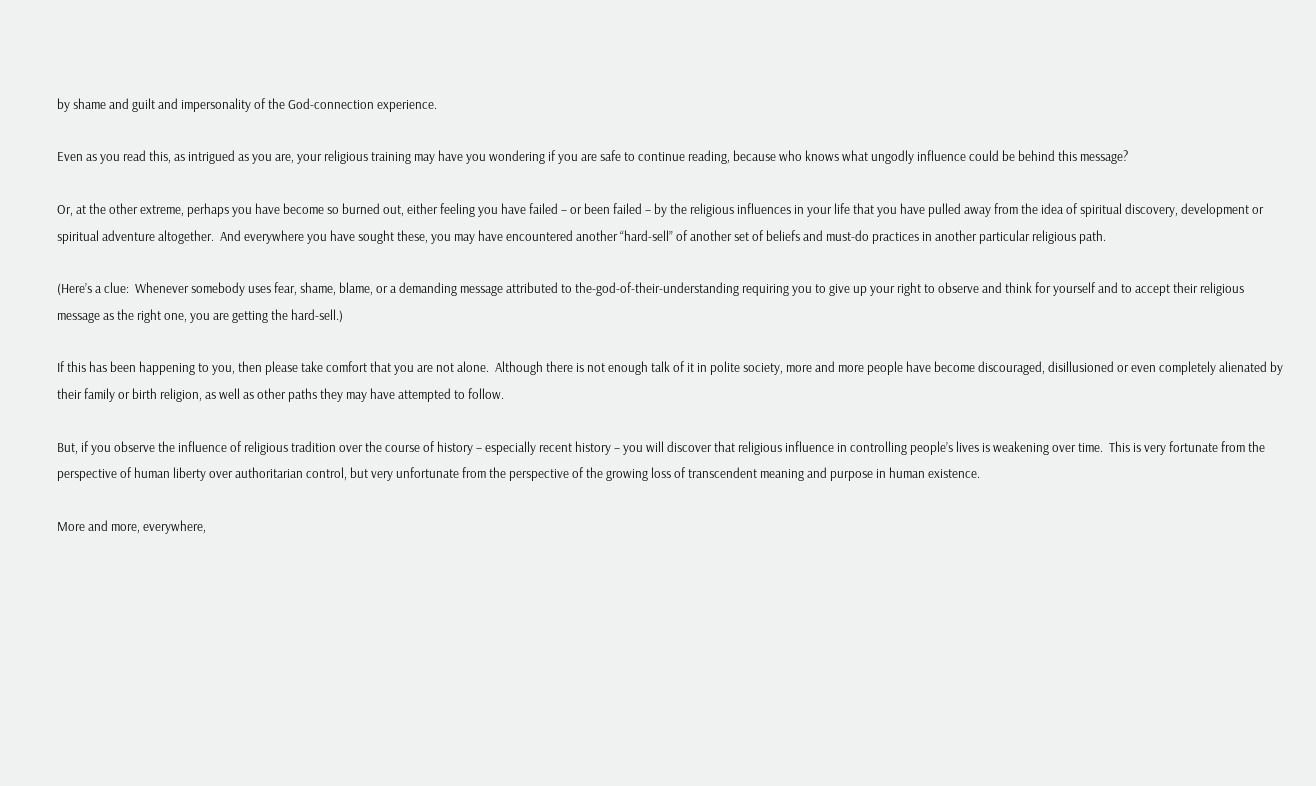by shame and guilt and impersonality of the God-connection experience.

Even as you read this, as intrigued as you are, your religious training may have you wondering if you are safe to continue reading, because who knows what ungodly influence could be behind this message?

Or, at the other extreme, perhaps you have become so burned out, either feeling you have failed – or been failed – by the religious influences in your life that you have pulled away from the idea of spiritual discovery, development or spiritual adventure altogether.  And everywhere you have sought these, you may have encountered another “hard-sell” of another set of beliefs and must-do practices in another particular religious path.

(Here’s a clue:  Whenever somebody uses fear, shame, blame, or a demanding message attributed to the-god-of-their-understanding requiring you to give up your right to observe and think for yourself and to accept their religious message as the right one, you are getting the hard-sell.)

If this has been happening to you, then please take comfort that you are not alone.  Although there is not enough talk of it in polite society, more and more people have become discouraged, disillusioned or even completely alienated by their family or birth religion, as well as other paths they may have attempted to follow.

But, if you observe the influence of religious tradition over the course of history – especially recent history – you will discover that religious influence in controlling people’s lives is weakening over time.  This is very fortunate from the perspective of human liberty over authoritarian control, but very unfortunate from the perspective of the growing loss of transcendent meaning and purpose in human existence.

More and more, everywhere,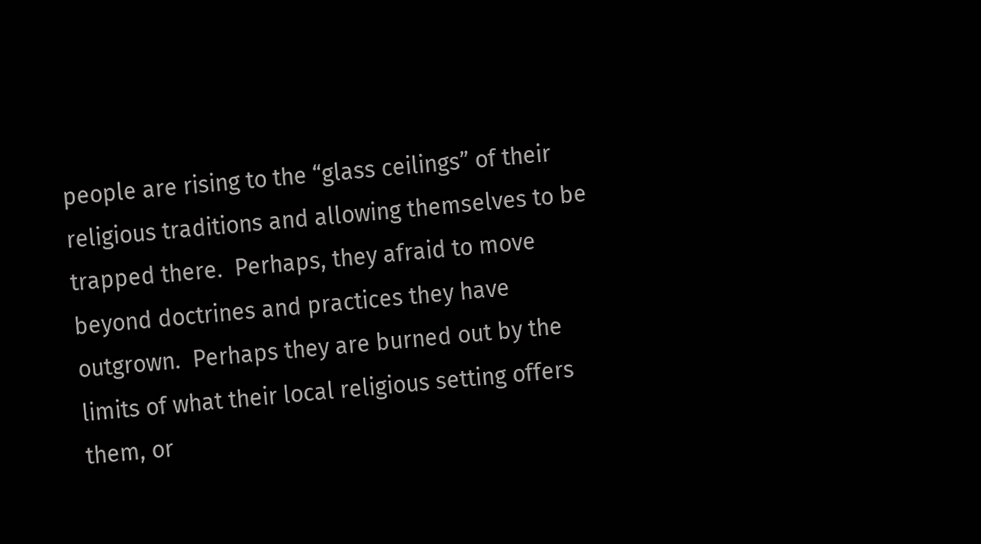people are rising to the “glass ceilings” of their religious traditions and allowing themselves to be trapped there.  Perhaps, they afraid to move beyond doctrines and practices they have outgrown.  Perhaps they are burned out by the limits of what their local religious setting offers them, or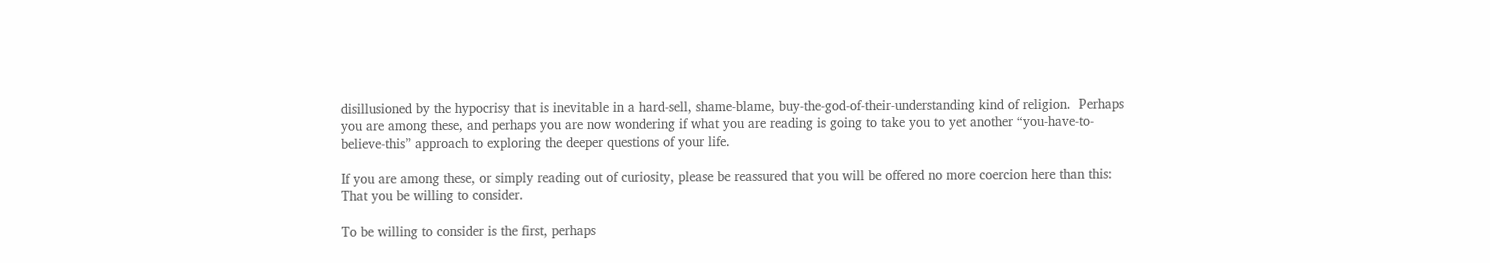disillusioned by the hypocrisy that is inevitable in a hard-sell, shame-blame, buy-the-god-of-their-understanding kind of religion.  Perhaps you are among these, and perhaps you are now wondering if what you are reading is going to take you to yet another “you-have-to-believe-this” approach to exploring the deeper questions of your life.

If you are among these, or simply reading out of curiosity, please be reassured that you will be offered no more coercion here than this: That you be willing to consider.

To be willing to consider is the first, perhaps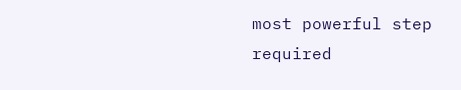most powerful step required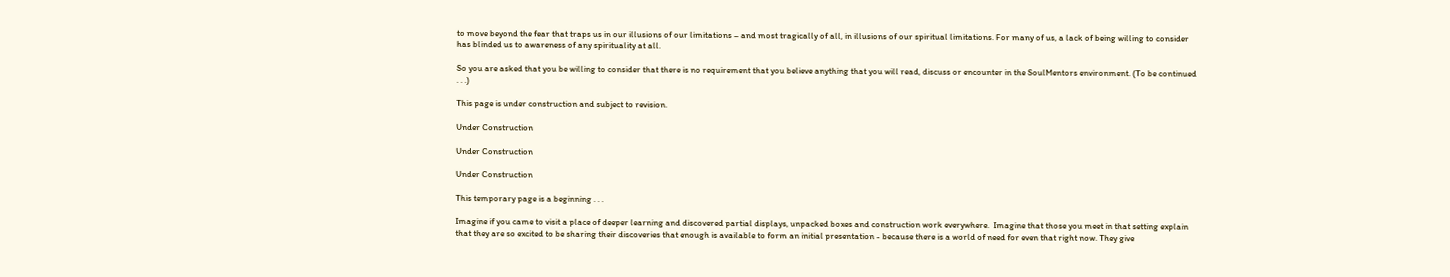to move beyond the fear that traps us in our illusions of our limitations – and most tragically of all, in illusions of our spiritual limitations. For many of us, a lack of being willing to consider has blinded us to awareness of any spirituality at all.

So you are asked that you be willing to consider that there is no requirement that you believe anything that you will read, discuss or encounter in the SoulMentors environment. (To be continued . . .)

This page is under construction and subject to revision.

Under Construction

Under Construction

Under Construction

This temporary page is a beginning . . .

Imagine if you came to visit a place of deeper learning and discovered partial displays, unpacked boxes and construction work everywhere.  Imagine that those you meet in that setting explain that they are so excited to be sharing their discoveries that enough is available to form an initial presentation - because there is a world of need for even that right now. They give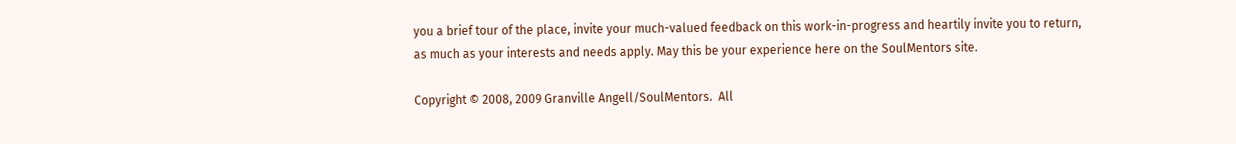you a brief tour of the place, invite your much-valued feedback on this work-in-progress and heartily invite you to return, as much as your interests and needs apply. May this be your experience here on the SoulMentors site.

Copyright © 2008, 2009 Granville Angell/SoulMentors.  All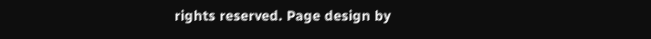rights reserved. Page design by